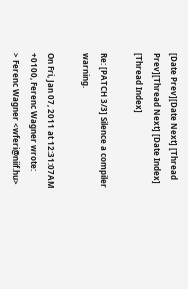[Date Prev][Date Next] [Thread Prev][Thread Next] [Date Index] [Thread Index]

Re: [PATCH 3/3] Silence a compiler warning.

On Fri, Jan 07, 2011 at 12:31:07AM +0100, Ferenc Wagner wrote:
> Ferenc Wagner <wferi@niif.hu>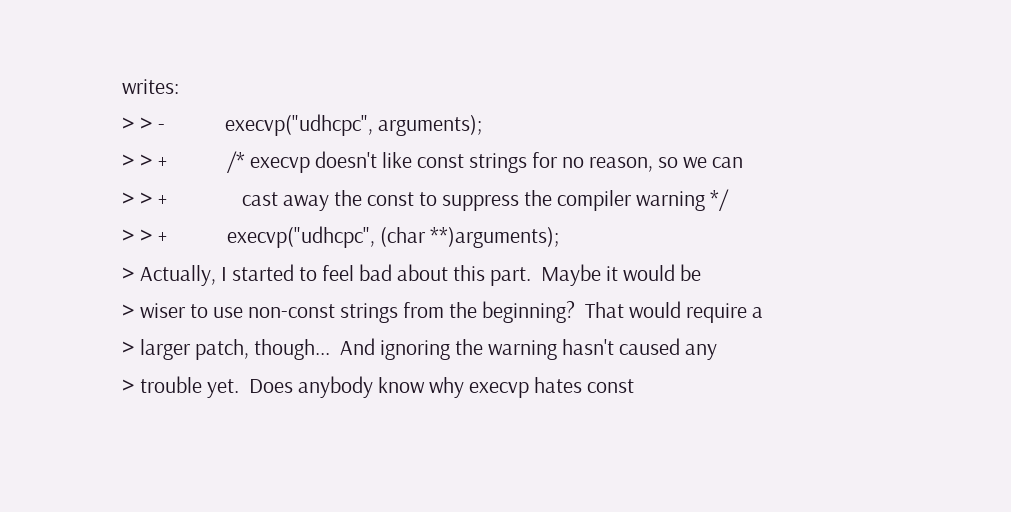writes:
> > -            execvp("udhcpc", arguments);
> > +            /* execvp doesn't like const strings for no reason, so we can
> > +               cast away the const to suppress the compiler warning */
> > +            execvp("udhcpc", (char **)arguments);
> Actually, I started to feel bad about this part.  Maybe it would be
> wiser to use non-const strings from the beginning?  That would require a
> larger patch, though...  And ignoring the warning hasn't caused any
> trouble yet.  Does anybody know why execvp hates const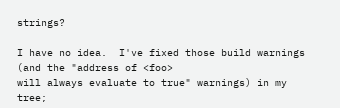strings?

I have no idea.  I've fixed those build warnings (and the "address of <foo>
will always evaluate to true" warnings) in my tree;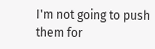I'm not going to push
them for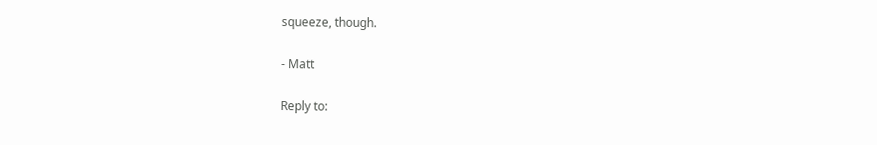squeeze, though.

- Matt

Reply to: